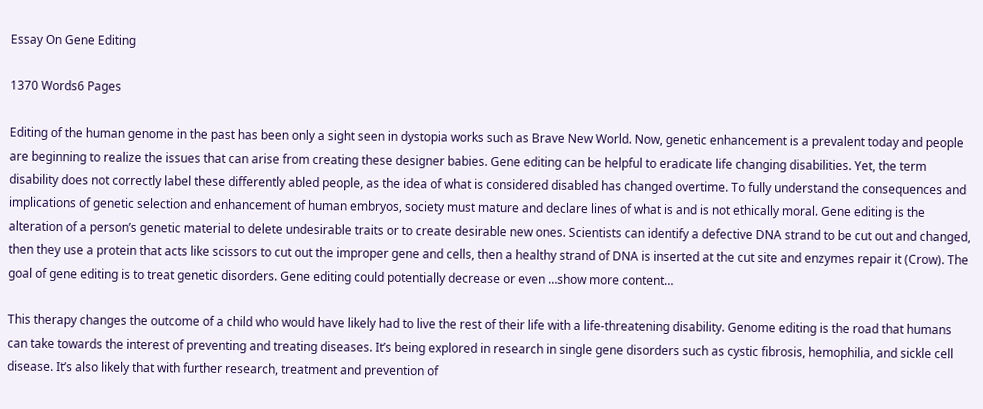Essay On Gene Editing

1370 Words6 Pages

Editing of the human genome in the past has been only a sight seen in dystopia works such as Brave New World. Now, genetic enhancement is a prevalent today and people are beginning to realize the issues that can arise from creating these designer babies. Gene editing can be helpful to eradicate life changing disabilities. Yet, the term disability does not correctly label these differently abled people, as the idea of what is considered disabled has changed overtime. To fully understand the consequences and implications of genetic selection and enhancement of human embryos, society must mature and declare lines of what is and is not ethically moral. Gene editing is the alteration of a person’s genetic material to delete undesirable traits or to create desirable new ones. Scientists can identify a defective DNA strand to be cut out and changed, then they use a protein that acts like scissors to cut out the improper gene and cells, then a healthy strand of DNA is inserted at the cut site and enzymes repair it (Crow). The goal of gene editing is to treat genetic disorders. Gene editing could potentially decrease or even …show more content…

This therapy changes the outcome of a child who would have likely had to live the rest of their life with a life-threatening disability. Genome editing is the road that humans can take towards the interest of preventing and treating diseases. It’s being explored in research in single gene disorders such as cystic fibrosis, hemophilia, and sickle cell disease. It’s also likely that with further research, treatment and prevention of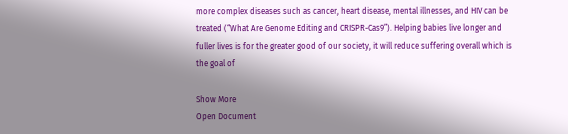more complex diseases such as cancer, heart disease, mental illnesses, and HIV can be treated (“What Are Genome Editing and CRISPR-Cas9”). Helping babies live longer and fuller lives is for the greater good of our society, it will reduce suffering overall which is the goal of

Show More
Open Document